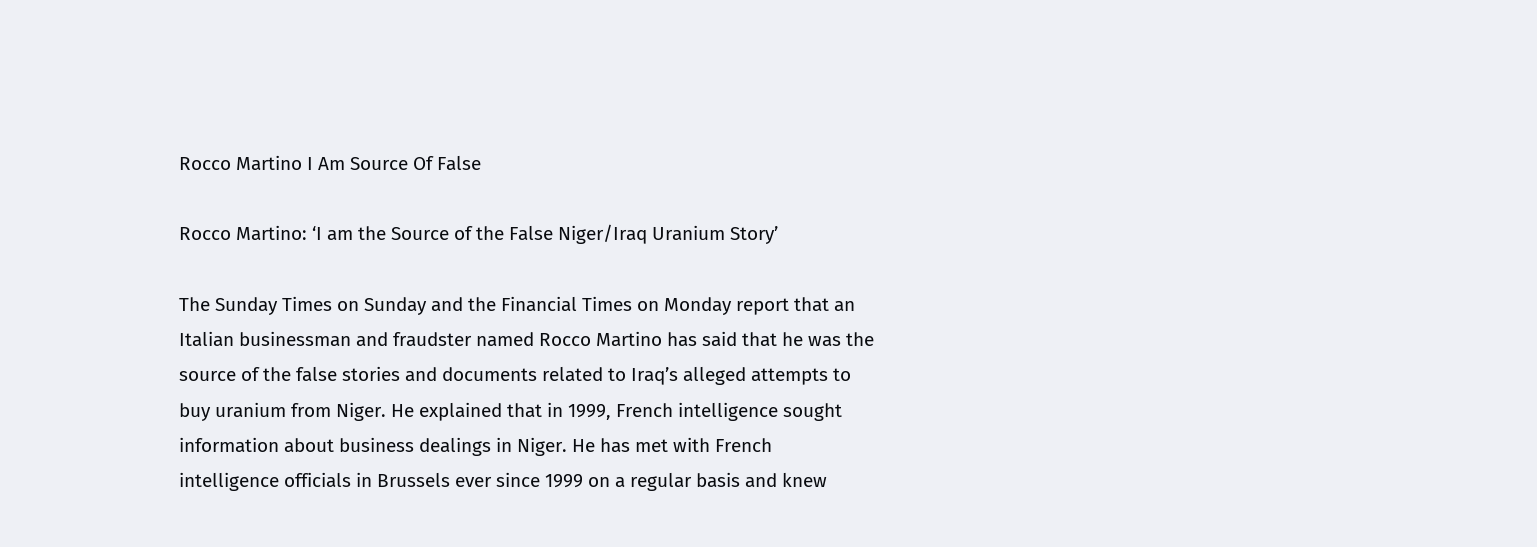Rocco Martino I Am Source Of False

Rocco Martino: ‘I am the Source of the False Niger/Iraq Uranium Story’

The Sunday Times on Sunday and the Financial Times on Monday report that an Italian businessman and fraudster named Rocco Martino has said that he was the source of the false stories and documents related to Iraq’s alleged attempts to buy uranium from Niger. He explained that in 1999, French intelligence sought information about business dealings in Niger. He has met with French intelligence officials in Brussels ever since 1999 on a regular basis and knew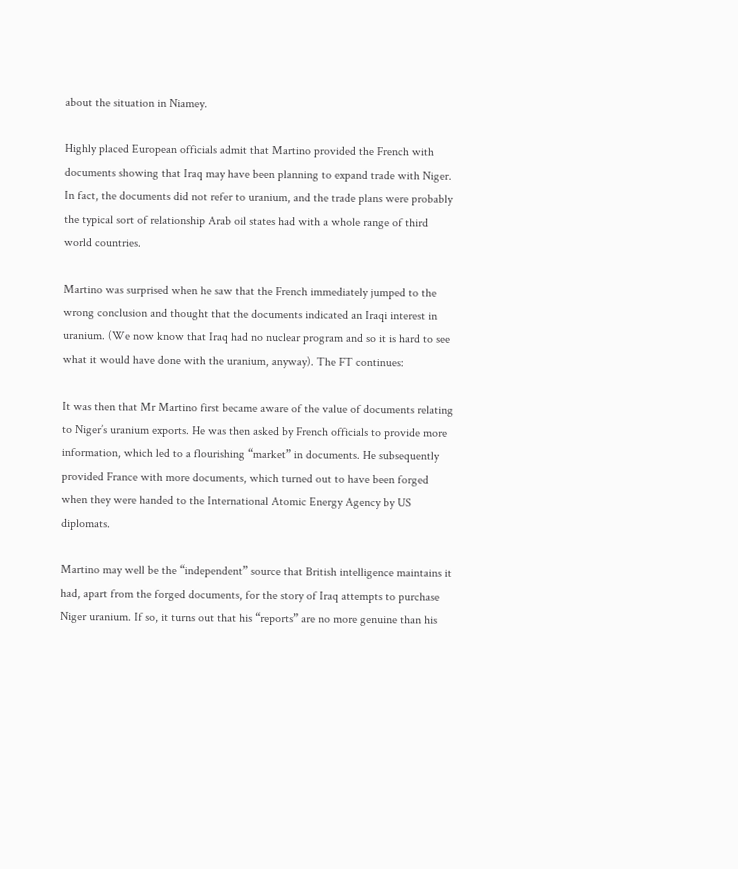about the situation in Niamey.

Highly placed European officials admit that Martino provided the French with documents showing that Iraq may have been planning to expand trade with Niger. In fact, the documents did not refer to uranium, and the trade plans were probably the typical sort of relationship Arab oil states had with a whole range of third world countries.

Martino was surprised when he saw that the French immediately jumped to the wrong conclusion and thought that the documents indicated an Iraqi interest in uranium. (We now know that Iraq had no nuclear program and so it is hard to see what it would have done with the uranium, anyway). The FT continues:

It was then that Mr Martino first became aware of the value of documents relating to Niger’s uranium exports. He was then asked by French officials to provide more information, which led to a flourishing “market” in documents. He subsequently provided France with more documents, which turned out to have been forged when they were handed to the International Atomic Energy Agency by US diplomats.

Martino may well be the “independent” source that British intelligence maintains it had, apart from the forged documents, for the story of Iraq attempts to purchase Niger uranium. If so, it turns out that his “reports” are no more genuine than his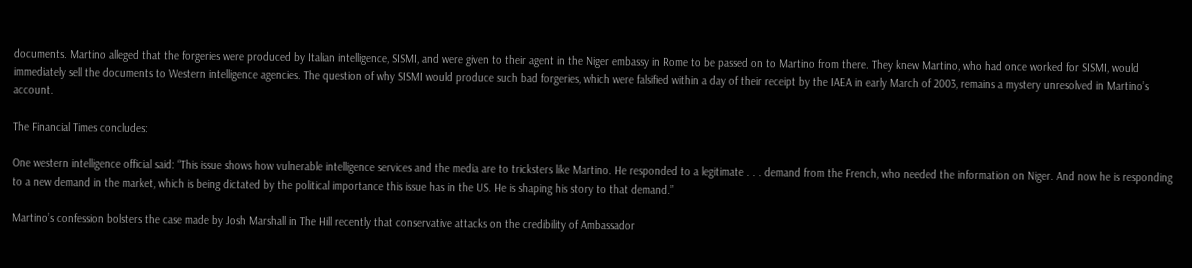documents. Martino alleged that the forgeries were produced by Italian intelligence, SISMI, and were given to their agent in the Niger embassy in Rome to be passed on to Martino from there. They knew Martino, who had once worked for SISMI, would immediately sell the documents to Western intelligence agencies. The question of why SISMI would produce such bad forgeries, which were falsified within a day of their receipt by the IAEA in early March of 2003, remains a mystery unresolved in Martino’s account.

The Financial Times concludes:

One western intelligence official said: “This issue shows how vulnerable intelligence services and the media are to tricksters like Martino. He responded to a legitimate . . . demand from the French, who needed the information on Niger. And now he is responding to a new demand in the market, which is being dictated by the political importance this issue has in the US. He is shaping his story to that demand.”

Martino’s confession bolsters the case made by Josh Marshall in The Hill recently that conservative attacks on the credibility of Ambassador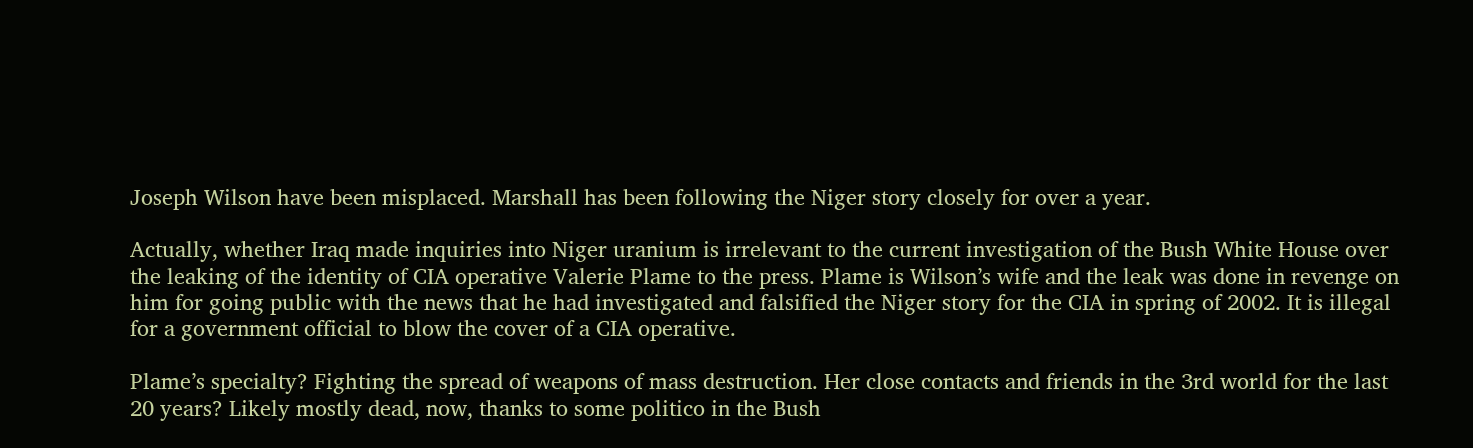Joseph Wilson have been misplaced. Marshall has been following the Niger story closely for over a year.

Actually, whether Iraq made inquiries into Niger uranium is irrelevant to the current investigation of the Bush White House over the leaking of the identity of CIA operative Valerie Plame to the press. Plame is Wilson’s wife and the leak was done in revenge on him for going public with the news that he had investigated and falsified the Niger story for the CIA in spring of 2002. It is illegal for a government official to blow the cover of a CIA operative.

Plame’s specialty? Fighting the spread of weapons of mass destruction. Her close contacts and friends in the 3rd world for the last 20 years? Likely mostly dead, now, thanks to some politico in the Bush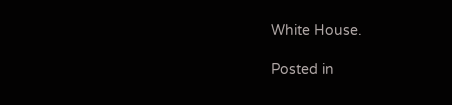White House.

Posted in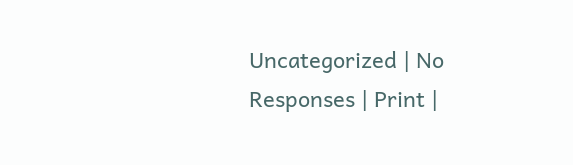Uncategorized | No Responses | Print |